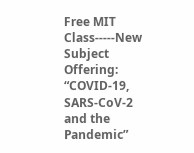Free MIT Class-----New Subject Offering: “COVID-19, SARS-CoV-2 and the Pandemic”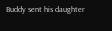Buddy sent his daughter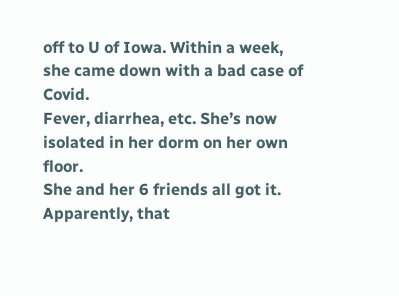off to U of Iowa. Within a week, she came down with a bad case of Covid.
Fever, diarrhea, etc. She’s now isolated in her dorm on her own floor.
She and her 6 friends all got it.
Apparently, that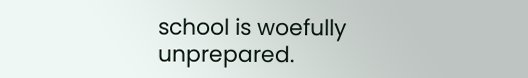school is woefully unprepared.